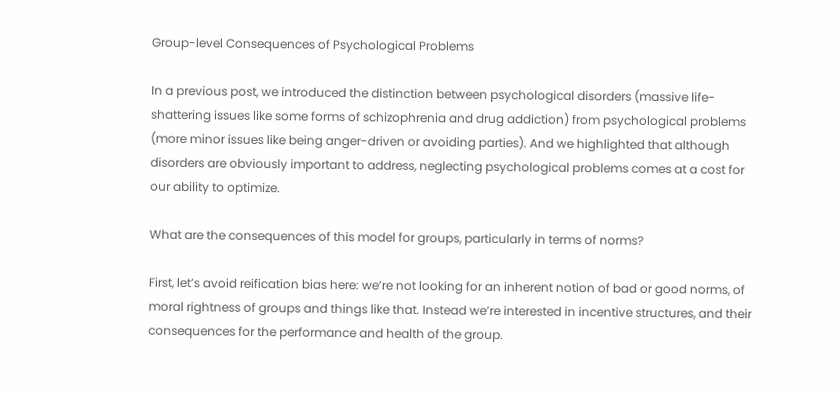Group-level Consequences of Psychological Problems

In a previous post, we introduced the distinction between psychological disorders (massive life-shattering issues like some forms of schizophrenia and drug addiction) from psychological problems (more minor issues like being anger-driven or avoiding parties). And we highlighted that although disorders are obviously important to address, neglecting psychological problems comes at a cost for our ability to optimize.

What are the consequences of this model for groups, particularly in terms of norms?

First, let’s avoid reification bias here: we’re not looking for an inherent notion of bad or good norms, of moral rightness of groups and things like that. Instead we’re interested in incentive structures, and their consequences for the performance and health of the group.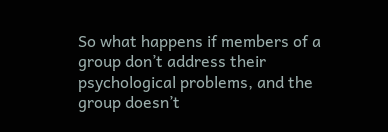So what happens if members of a group don’t address their psychological problems, and the group doesn’t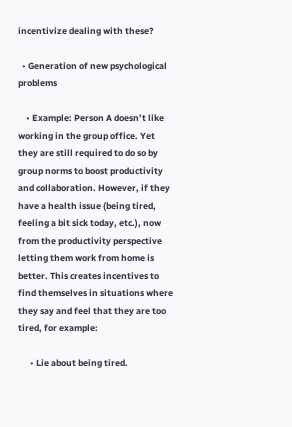incentivize dealing with these?

  • Generation of new psychological problems

    • Example: Person A doesn’t like working in the group office. Yet they are still required to do so by group norms to boost productivity and collaboration. However, if they have a health issue (being tired, feeling a bit sick today, etc.), now from the productivity perspective letting them work from home is better. This creates incentives to find themselves in situations where they say and feel that they are too tired, for example:

      • Lie about being tired.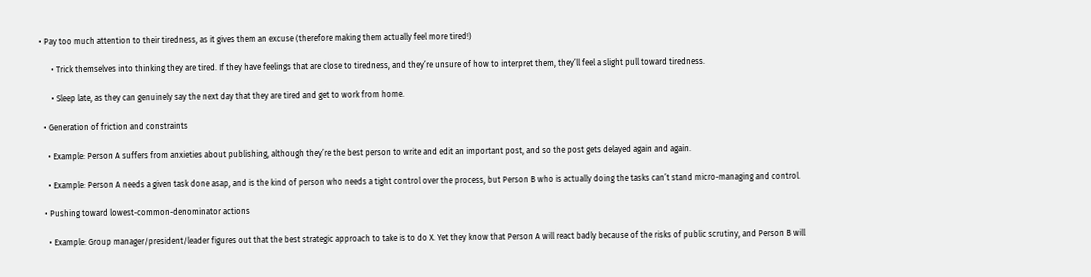• Pay too much attention to their tiredness, as it gives them an excuse (therefore making them actually feel more tired!)

      • Trick themselves into thinking they are tired. If they have feelings that are close to tiredness, and they’re unsure of how to interpret them, they’ll feel a slight pull toward tiredness.

      • Sleep late, as they can genuinely say the next day that they are tired and get to work from home.

  • Generation of friction and constraints

    • Example: Person A suffers from anxieties about publishing, although they’re the best person to write and edit an important post, and so the post gets delayed again and again.

    • Example: Person A needs a given task done asap, and is the kind of person who needs a tight control over the process, but Person B who is actually doing the tasks can’t stand micro-managing and control.

  • Pushing toward lowest-common-denominator actions

    • Example: Group manager/president/leader figures out that the best strategic approach to take is to do X. Yet they know that Person A will react badly because of the risks of public scrutiny, and Person B will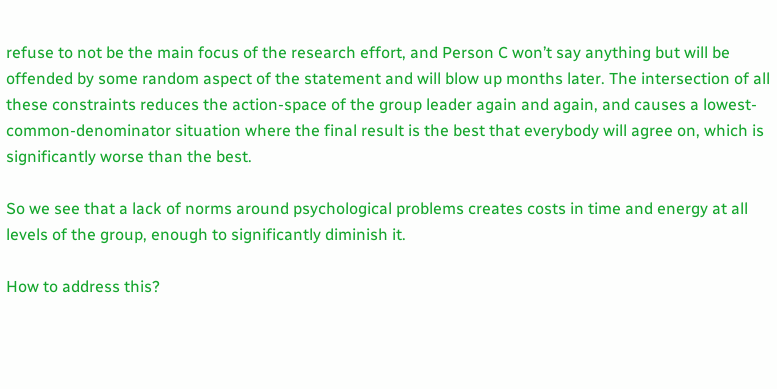refuse to not be the main focus of the research effort, and Person C won’t say anything but will be offended by some random aspect of the statement and will blow up months later. The intersection of all these constraints reduces the action-space of the group leader again and again, and causes a lowest-common-denominator situation where the final result is the best that everybody will agree on, which is significantly worse than the best.

So we see that a lack of norms around psychological problems creates costs in time and energy at all levels of the group, enough to significantly diminish it.

How to address this?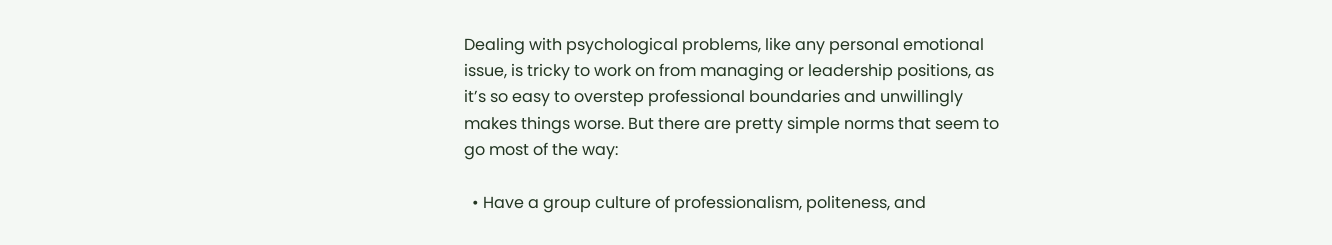Dealing with psychological problems, like any personal emotional issue, is tricky to work on from managing or leadership positions, as it’s so easy to overstep professional boundaries and unwillingly makes things worse. But there are pretty simple norms that seem to go most of the way:

  • Have a group culture of professionalism, politeness, and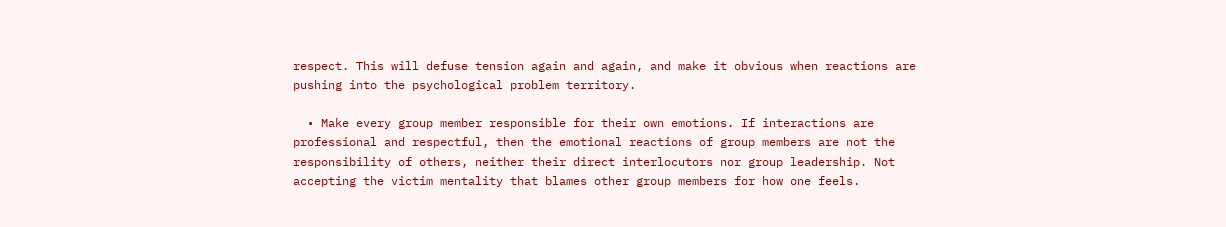respect. This will defuse tension again and again, and make it obvious when reactions are pushing into the psychological problem territory.

  • Make every group member responsible for their own emotions. If interactions are professional and respectful, then the emotional reactions of group members are not the responsibility of others, neither their direct interlocutors nor group leadership. Not accepting the victim mentality that blames other group members for how one feels.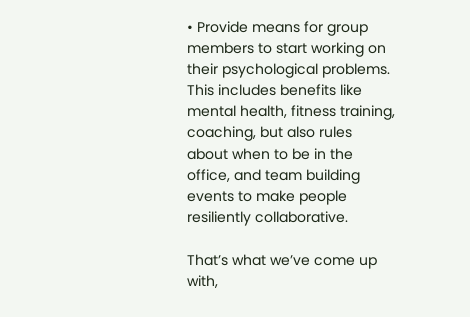• Provide means for group members to start working on their psychological problems. This includes benefits like mental health, fitness training, coaching, but also rules about when to be in the office, and team building events to make people resiliently collaborative.

That’s what we’ve come up with,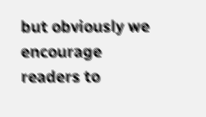but obviously we encourage readers to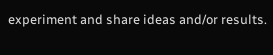experiment and share ideas and/or results.